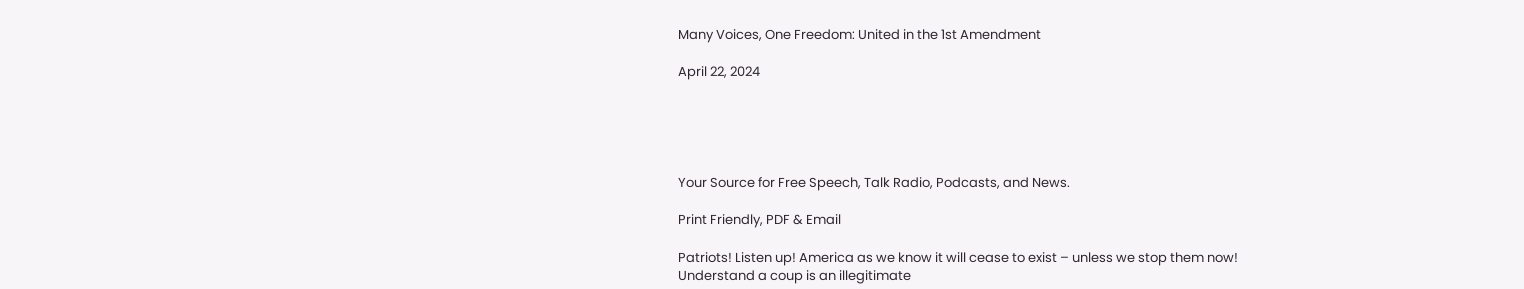Many Voices, One Freedom: United in the 1st Amendment

April 22, 2024





Your Source for Free Speech, Talk Radio, Podcasts, and News.

Print Friendly, PDF & Email

Patriots! Listen up! America as we know it will cease to exist – unless we stop them now!
Understand a coup is an illegitimate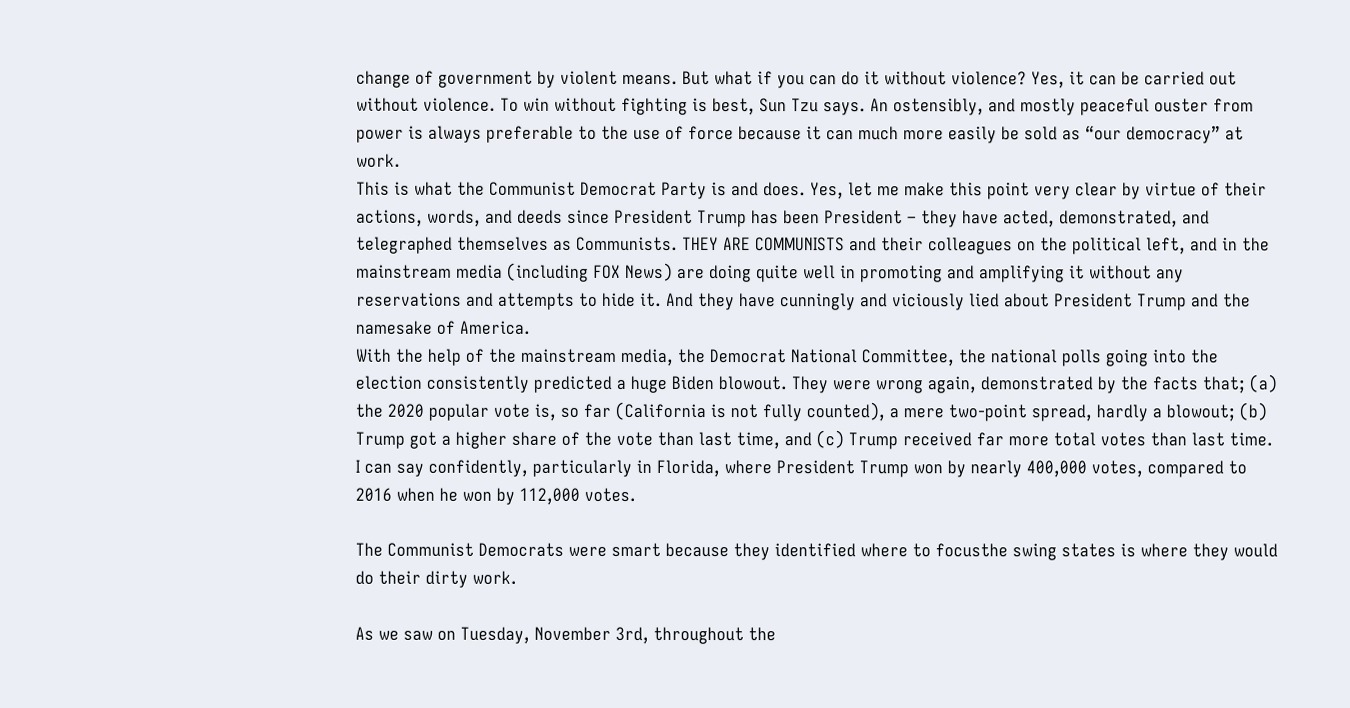change of government by violent means. But what if you can do it without violence? Yes, it can be carried out without violence. To win without fighting is best, Sun Tzu says. An ostensibly, and mostly peaceful ouster from power is always preferable to the use of force because it can much more easily be sold as “our democracy” at work.
This is what the Communist Democrat Party is and does. Yes, let me make this point very clear by virtue of their actions, words, and deeds since President Trump has been President – they have acted, demonstrated, and telegraphed themselves as Communists. THEY ARE COMMUNISTS and their colleagues on the political left, and in the mainstream media (including FOX News) are doing quite well in promoting and amplifying it without any reservations and attempts to hide it. And they have cunningly and viciously lied about President Trump and the namesake of America.
With the help of the mainstream media, the Democrat National Committee, the national polls going into the election consistently predicted a huge Biden blowout. They were wrong again, demonstrated by the facts that; (a) the 2020 popular vote is, so far (California is not fully counted), a mere two-point spread, hardly a blowout; (b) Trump got a higher share of the vote than last time, and (c) Trump received far more total votes than last time. I can say confidently, particularly in Florida, where President Trump won by nearly 400,000 votes, compared to 2016 when he won by 112,000 votes.

The Communist Democrats were smart because they identified where to focusthe swing states is where they would do their dirty work.

As we saw on Tuesday, November 3rd, throughout the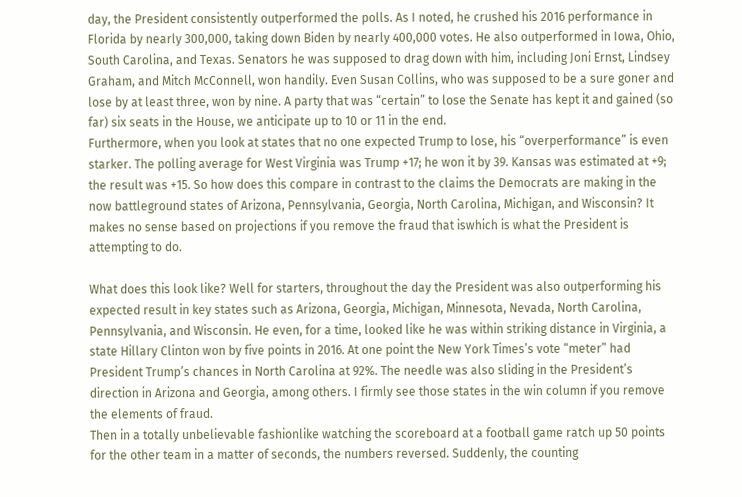day, the President consistently outperformed the polls. As I noted, he crushed his 2016 performance in Florida by nearly 300,000, taking down Biden by nearly 400,000 votes. He also outperformed in Iowa, Ohio, South Carolina, and Texas. Senators he was supposed to drag down with him, including Joni Ernst, Lindsey Graham, and Mitch McConnell, won handily. Even Susan Collins, who was supposed to be a sure goner and lose by at least three, won by nine. A party that was “certain” to lose the Senate has kept it and gained (so far) six seats in the House, we anticipate up to 10 or 11 in the end.
Furthermore, when you look at states that no one expected Trump to lose, his “overperformance” is even starker. The polling average for West Virginia was Trump +17; he won it by 39. Kansas was estimated at +9; the result was +15. So how does this compare in contrast to the claims the Democrats are making in the now battleground states of Arizona, Pennsylvania, Georgia, North Carolina, Michigan, and Wisconsin? It makes no sense based on projections if you remove the fraud that iswhich is what the President is attempting to do.

What does this look like? Well for starters, throughout the day the President was also outperforming his expected result in key states such as Arizona, Georgia, Michigan, Minnesota, Nevada, North Carolina, Pennsylvania, and Wisconsin. He even, for a time, looked like he was within striking distance in Virginia, a state Hillary Clinton won by five points in 2016. At one point the New York Times’s vote “meter” had President Trump’s chances in North Carolina at 92%. The needle was also sliding in the President’s direction in Arizona and Georgia, among others. I firmly see those states in the win column if you remove the elements of fraud.
Then in a totally unbelievable fashionlike watching the scoreboard at a football game ratch up 50 points for the other team in a matter of seconds, the numbers reversed. Suddenly, the counting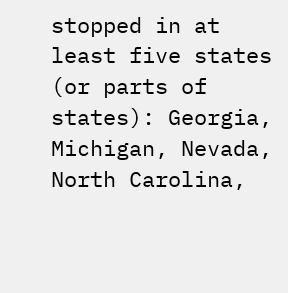stopped in at least five states (or parts of states): Georgia, Michigan, Nevada, North Carolina,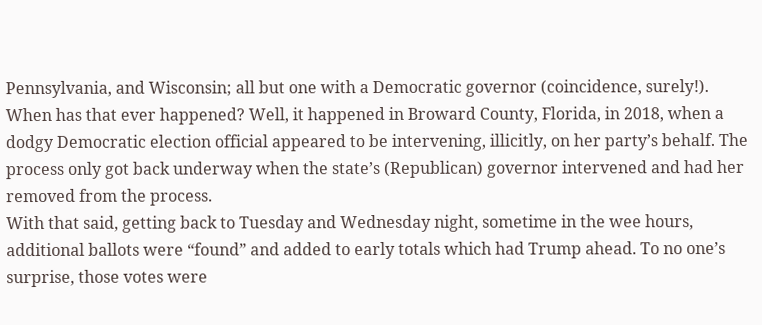Pennsylvania, and Wisconsin; all but one with a Democratic governor (coincidence, surely!). When has that ever happened? Well, it happened in Broward County, Florida, in 2018, when a dodgy Democratic election official appeared to be intervening, illicitly, on her party’s behalf. The process only got back underway when the state’s (Republican) governor intervened and had her removed from the process.
With that said, getting back to Tuesday and Wednesday night, sometime in the wee hours, additional ballots were “found” and added to early totals which had Trump ahead. To no one’s surprise, those votes were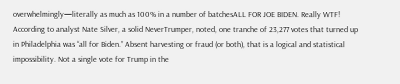overwhelmingly—literally as much as 100% in a number of batchesALL FOR JOE BIDEN. Really WTF!
According to analyst Nate Silver, a solid NeverTrumper, noted, one tranche of 23,277 votes that turned up in Philadelphia was “all for Biden.” Absent harvesting or fraud (or both), that is a logical and statistical impossibility. Not a single vote for Trump in the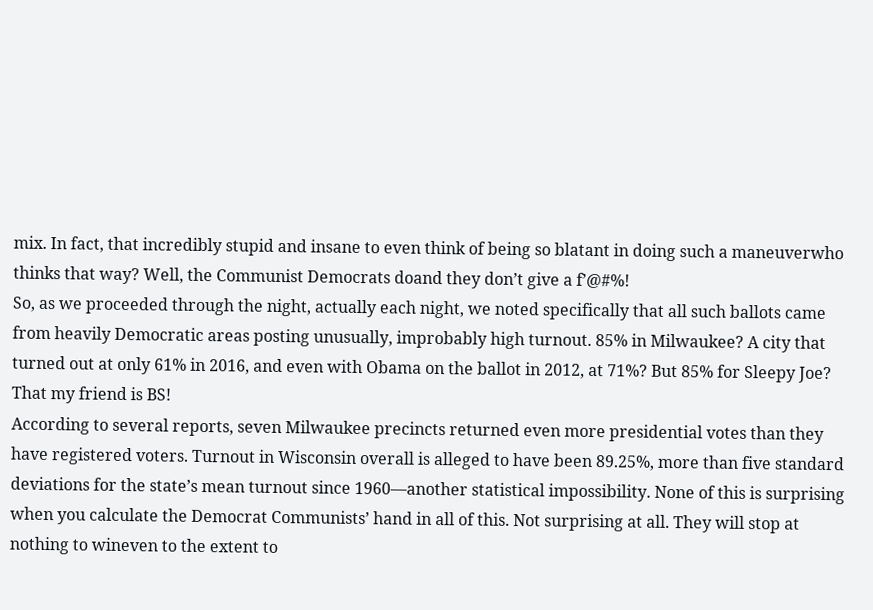mix. In fact, that incredibly stupid and insane to even think of being so blatant in doing such a maneuverwho thinks that way? Well, the Communist Democrats doand they don’t give a f’@#%!
So, as we proceeded through the night, actually each night, we noted specifically that all such ballots came from heavily Democratic areas posting unusually, improbably high turnout. 85% in Milwaukee? A city that turned out at only 61% in 2016, and even with Obama on the ballot in 2012, at 71%? But 85% for Sleepy Joe? That my friend is BS!
According to several reports, seven Milwaukee precincts returned even more presidential votes than they have registered voters. Turnout in Wisconsin overall is alleged to have been 89.25%, more than five standard deviations for the state’s mean turnout since 1960—another statistical impossibility. None of this is surprising when you calculate the Democrat Communists’ hand in all of this. Not surprising at all. They will stop at nothing to wineven to the extent to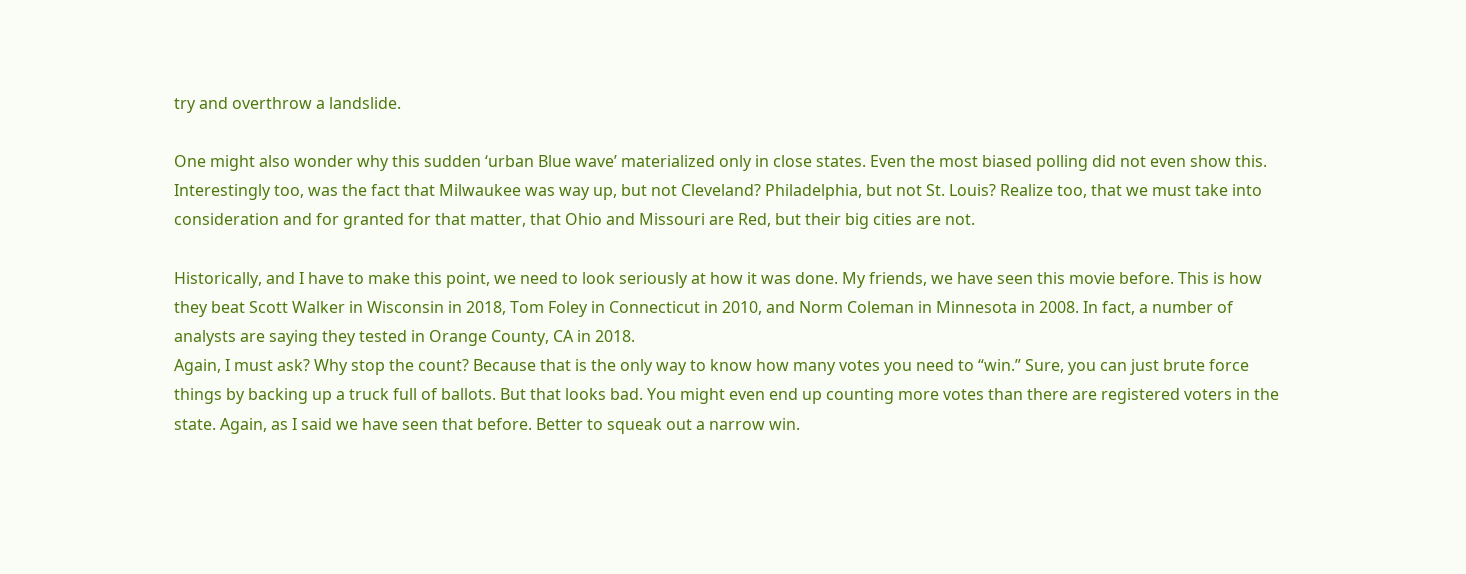try and overthrow a landslide.

One might also wonder why this sudden ‘urban Blue wave’ materialized only in close states. Even the most biased polling did not even show this. Interestingly too, was the fact that Milwaukee was way up, but not Cleveland? Philadelphia, but not St. Louis? Realize too, that we must take into consideration and for granted for that matter, that Ohio and Missouri are Red, but their big cities are not.

Historically, and I have to make this point, we need to look seriously at how it was done. My friends, we have seen this movie before. This is how they beat Scott Walker in Wisconsin in 2018, Tom Foley in Connecticut in 2010, and Norm Coleman in Minnesota in 2008. In fact, a number of analysts are saying they tested in Orange County, CA in 2018.
Again, I must ask? Why stop the count? Because that is the only way to know how many votes you need to “win.” Sure, you can just brute force things by backing up a truck full of ballots. But that looks bad. You might even end up counting more votes than there are registered voters in the state. Again, as I said we have seen that before. Better to squeak out a narrow win.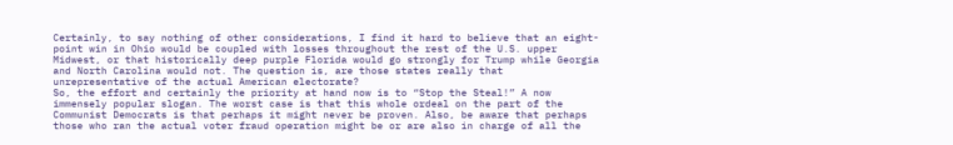Certainly, to say nothing of other considerations, I find it hard to believe that an eight-point win in Ohio would be coupled with losses throughout the rest of the U.S. upper Midwest, or that historically deep purple Florida would go strongly for Trump while Georgia and North Carolina would not. The question is, are those states really that unrepresentative of the actual American electorate?
So, the effort and certainly the priority at hand now is to “Stop the Steal!” A now immensely popular slogan. The worst case is that this whole ordeal on the part of the Communist Democrats is that perhaps it might never be proven. Also, be aware that perhaps those who ran the actual voter fraud operation might be or are also in charge of all the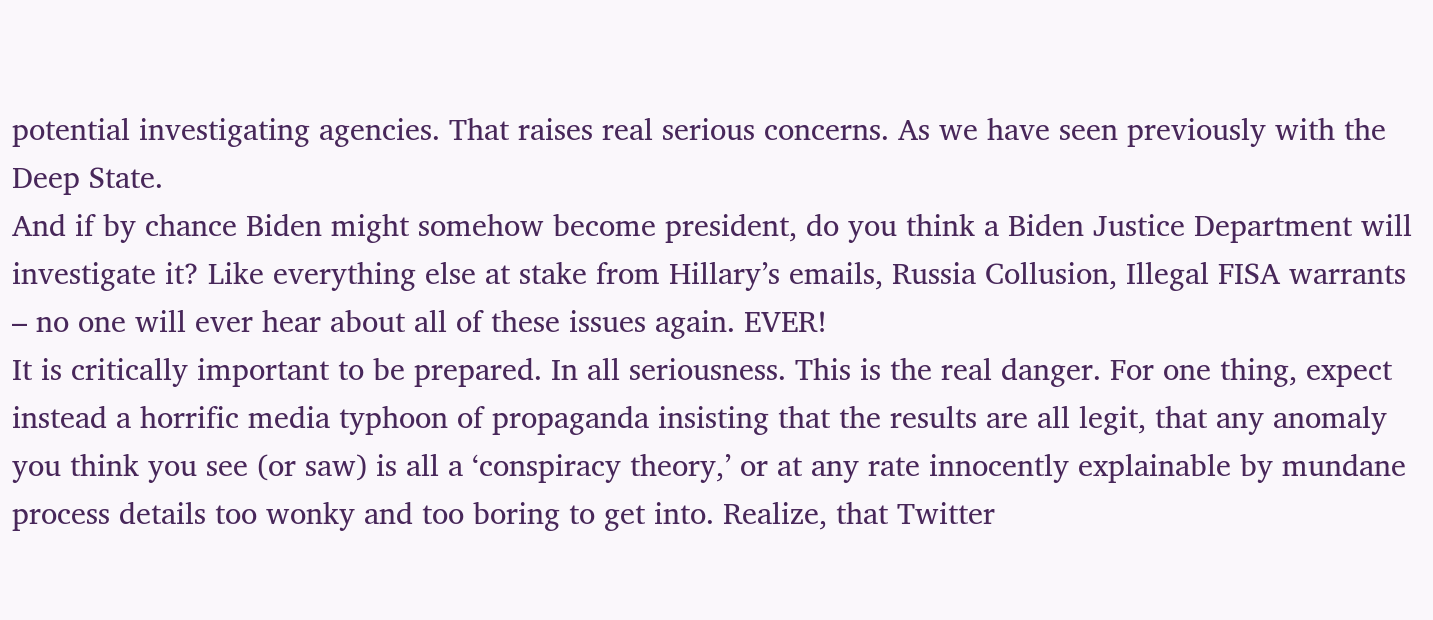potential investigating agencies. That raises real serious concerns. As we have seen previously with the Deep State.
And if by chance Biden might somehow become president, do you think a Biden Justice Department will investigate it? Like everything else at stake from Hillary’s emails, Russia Collusion, Illegal FISA warrants – no one will ever hear about all of these issues again. EVER!
It is critically important to be prepared. In all seriousness. This is the real danger. For one thing, expect instead a horrific media typhoon of propaganda insisting that the results are all legit, that any anomaly you think you see (or saw) is all a ‘conspiracy theory,’ or at any rate innocently explainable by mundane process details too wonky and too boring to get into. Realize, that Twitter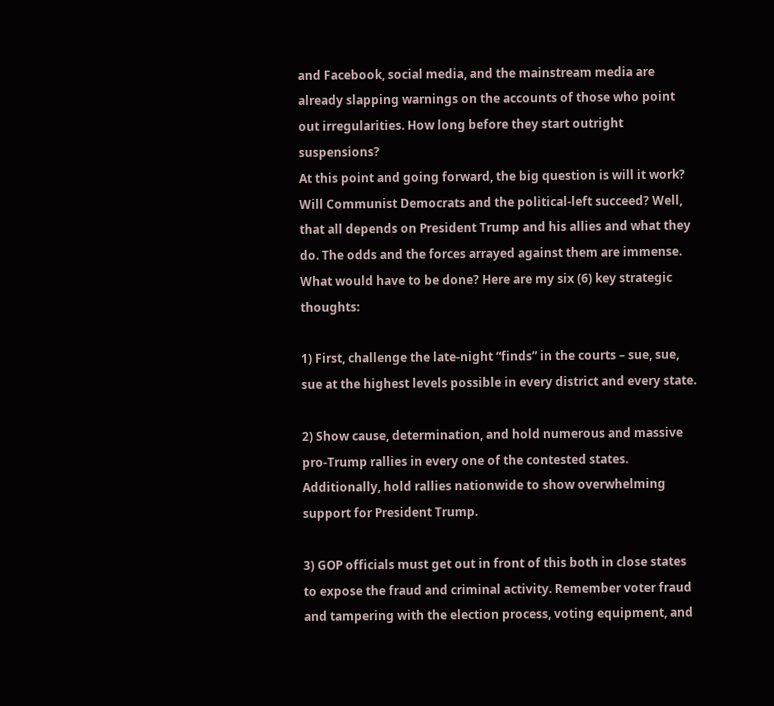and Facebook, social media, and the mainstream media are already slapping warnings on the accounts of those who point out irregularities. How long before they start outright suspensions?
At this point and going forward, the big question is will it work? Will Communist Democrats and the political-left succeed? Well, that all depends on President Trump and his allies and what they do. The odds and the forces arrayed against them are immense. What would have to be done? Here are my six (6) key strategic thoughts:

1) First, challenge the late-night “finds” in the courts – sue, sue, sue at the highest levels possible in every district and every state.

2) Show cause, determination, and hold numerous and massive pro-Trump rallies in every one of the contested states. Additionally, hold rallies nationwide to show overwhelming support for President Trump.

3) GOP officials must get out in front of this both in close states to expose the fraud and criminal activity. Remember voter fraud and tampering with the election process, voting equipment, and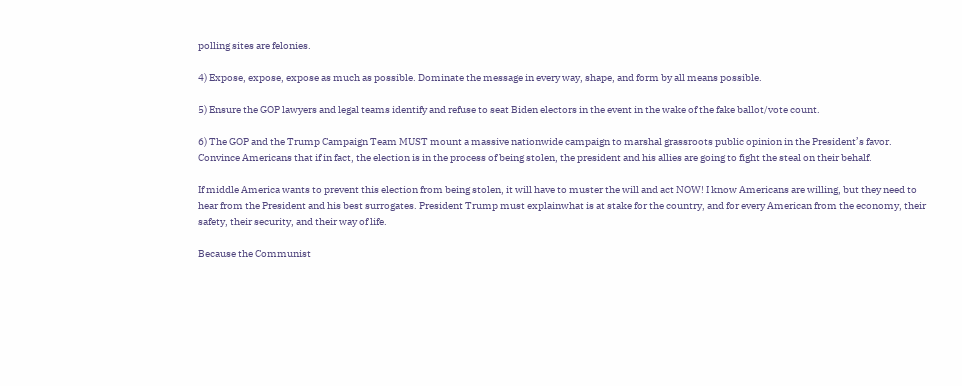polling sites are felonies.

4) Expose, expose, expose as much as possible. Dominate the message in every way, shape, and form by all means possible.

5) Ensure the GOP lawyers and legal teams identify and refuse to seat Biden electors in the event in the wake of the fake ballot/vote count.

6) The GOP and the Trump Campaign Team MUST mount a massive nationwide campaign to marshal grassroots public opinion in the President’s favor. Convince Americans that if in fact, the election is in the process of being stolen, the president and his allies are going to fight the steal on their behalf.

If middle America wants to prevent this election from being stolen, it will have to muster the will and act NOW! I know Americans are willing, but they need to hear from the President and his best surrogates. President Trump must explainwhat is at stake for the country, and for every American from the economy, their safety, their security, and their way of life.

Because the Communist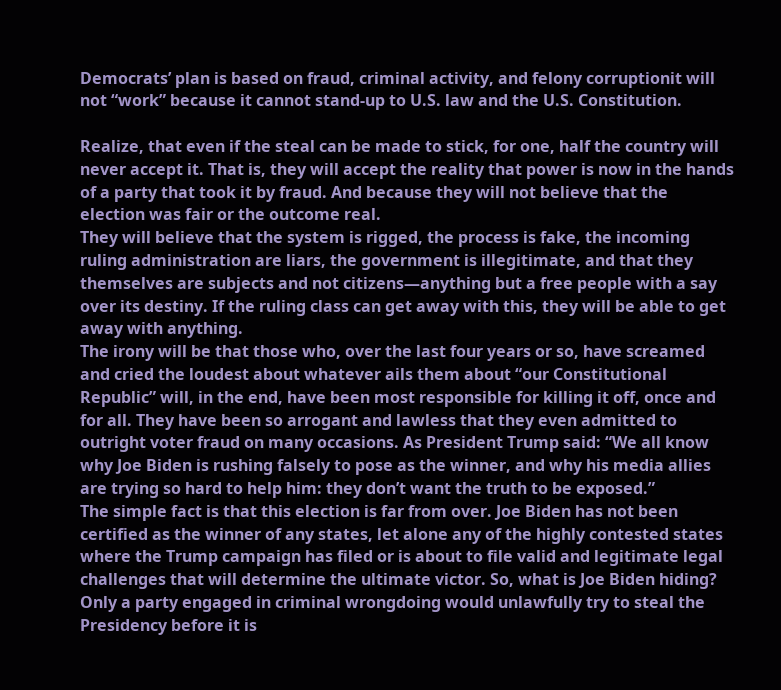Democrats’ plan is based on fraud, criminal activity, and felony corruptionit will not “work” because it cannot stand-up to U.S. law and the U.S. Constitution.

Realize, that even if the steal can be made to stick, for one, half the country will never accept it. That is, they will accept the reality that power is now in the hands of a party that took it by fraud. And because they will not believe that the election was fair or the outcome real.
They will believe that the system is rigged, the process is fake, the incoming ruling administration are liars, the government is illegitimate, and that they themselves are subjects and not citizens—anything but a free people with a say over its destiny. If the ruling class can get away with this, they will be able to get away with anything.
The irony will be that those who, over the last four years or so, have screamed and cried the loudest about whatever ails them about “our Constitutional Republic” will, in the end, have been most responsible for killing it off, once and for all. They have been so arrogant and lawless that they even admitted to outright voter fraud on many occasions. As President Trump said: “We all know why Joe Biden is rushing falsely to pose as the winner, and why his media allies are trying so hard to help him: they don’t want the truth to be exposed.”
The simple fact is that this election is far from over. Joe Biden has not been certified as the winner of any states, let alone any of the highly contested states where the Trump campaign has filed or is about to file valid and legitimate legal challenges that will determine the ultimate victor. So, what is Joe Biden hiding? Only a party engaged in criminal wrongdoing would unlawfully try to steal the Presidency before it is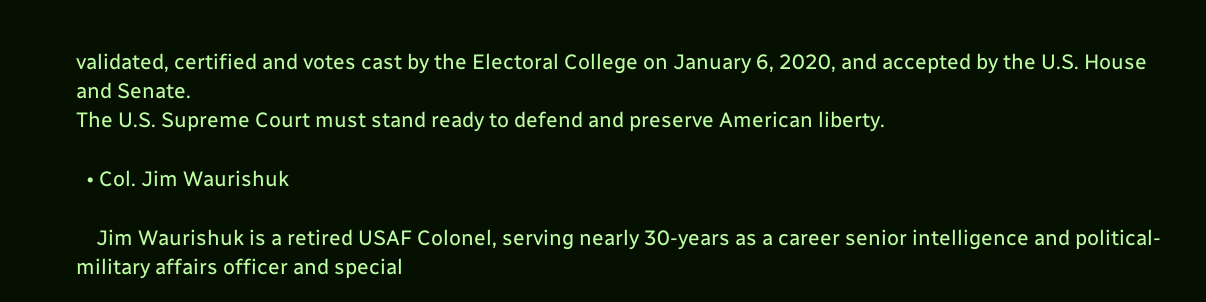validated, certified and votes cast by the Electoral College on January 6, 2020, and accepted by the U.S. House and Senate.
The U.S. Supreme Court must stand ready to defend and preserve American liberty.

  • Col. Jim Waurishuk

    Jim Waurishuk is a retired USAF Colonel, serving nearly 30-years as a career senior intelligence and political-military affairs officer and special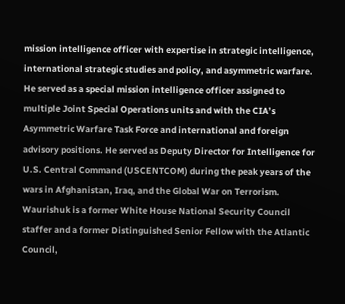mission intelligence officer with expertise in strategic intelligence, international strategic studies and policy, and asymmetric warfare. He served as a special mission intelligence officer assigned to multiple Joint Special Operations units and with the CIA’s Asymmetric Warfare Task Force and international and foreign advisory positions. He served as Deputy Director for Intelligence for U.S. Central Command (USCENTCOM) during the peak years of the wars in Afghanistan, Iraq, and the Global War on Terrorism. Waurishuk is a former White House National Security Council staffer and a former Distinguished Senior Fellow with the Atlantic Council,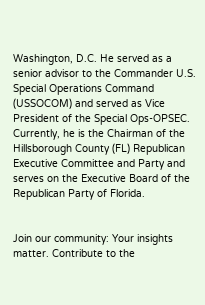Washington, D.C. He served as a senior advisor to the Commander U.S. Special Operations Command (USSOCOM) and served as Vice President of the Special Ops-OPSEC. Currently, he is the Chairman of the Hillsborough County (FL) Republican Executive Committee and Party and serves on the Executive Board of the Republican Party of Florida.


Join our community: Your insights matter. Contribute to the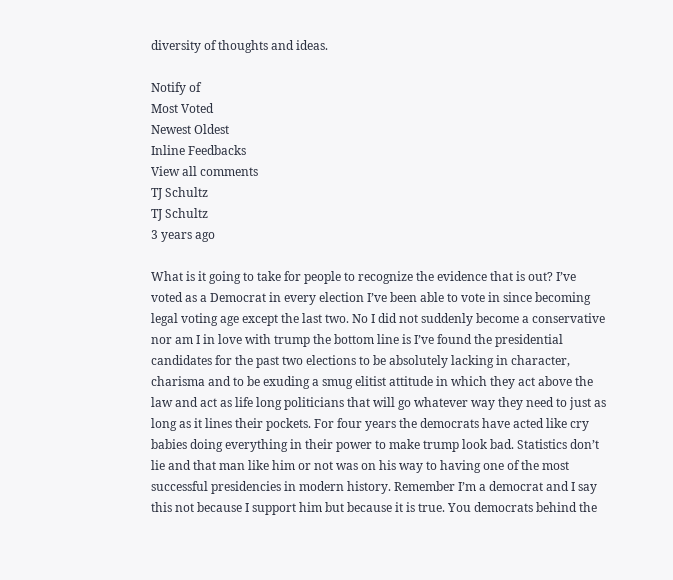diversity of thoughts and ideas.

Notify of
Most Voted
Newest Oldest
Inline Feedbacks
View all comments
TJ Schultz
TJ Schultz
3 years ago

What is it going to take for people to recognize the evidence that is out? I’ve voted as a Democrat in every election I’ve been able to vote in since becoming legal voting age except the last two. No I did not suddenly become a conservative nor am I in love with trump the bottom line is I’ve found the presidential candidates for the past two elections to be absolutely lacking in character, charisma and to be exuding a smug elitist attitude in which they act above the law and act as life long politicians that will go whatever way they need to just as long as it lines their pockets. For four years the democrats have acted like cry babies doing everything in their power to make trump look bad. Statistics don’t lie and that man like him or not was on his way to having one of the most successful presidencies in modern history. Remember I’m a democrat and I say this not because I support him but because it is true. You democrats behind the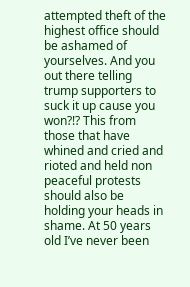attempted theft of the highest office should be ashamed of yourselves. And you out there telling trump supporters to suck it up cause you won?!? This from those that have whined and cried and rioted and held non peaceful protests should also be holding your heads in shame. At 50 years old I’ve never been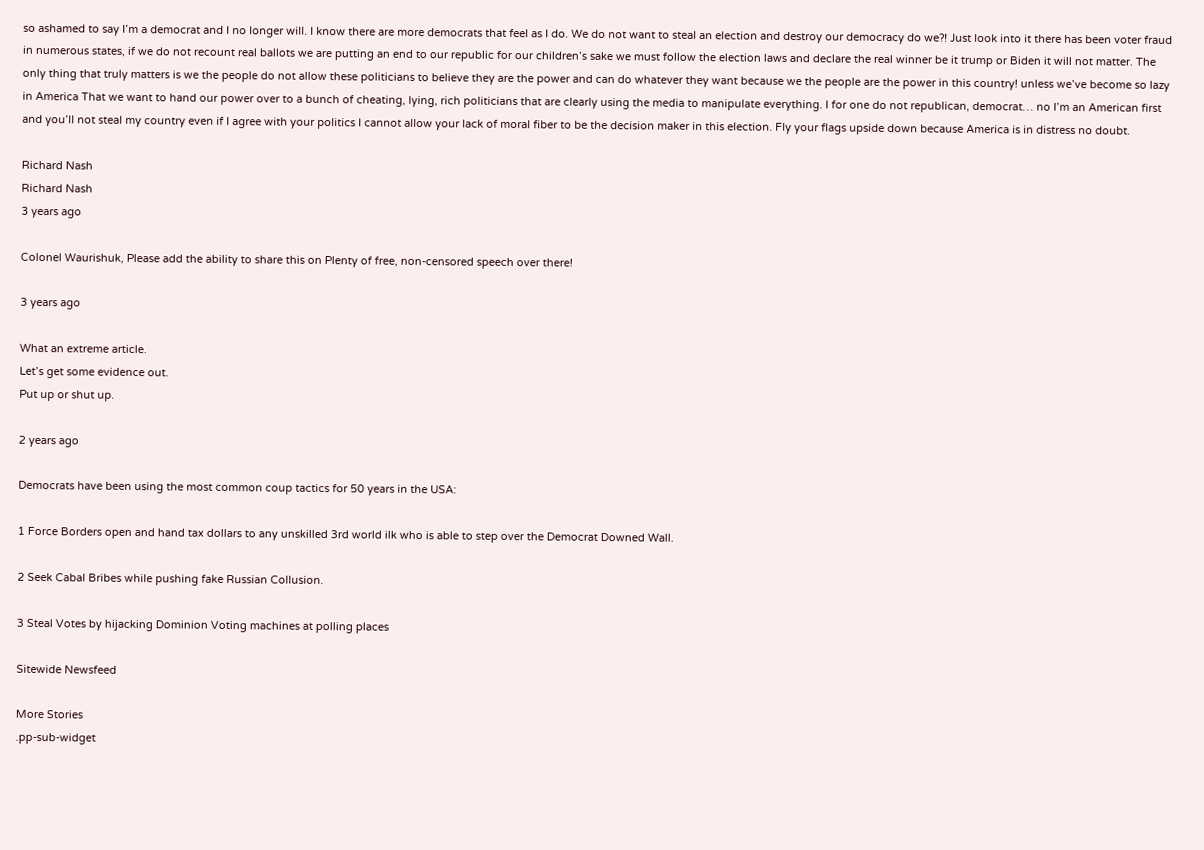so ashamed to say I’m a democrat and I no longer will. I know there are more democrats that feel as I do. We do not want to steal an election and destroy our democracy do we?! Just look into it there has been voter fraud in numerous states, if we do not recount real ballots we are putting an end to our republic for our children’s sake we must follow the election laws and declare the real winner be it trump or Biden it will not matter. The only thing that truly matters is we the people do not allow these politicians to believe they are the power and can do whatever they want because we the people are the power in this country! unless we’ve become so lazy in America That we want to hand our power over to a bunch of cheating, lying, rich politicians that are clearly using the media to manipulate everything. I for one do not republican, democrat… no I’m an American first and you’ll not steal my country even if I agree with your politics I cannot allow your lack of moral fiber to be the decision maker in this election. Fly your flags upside down because America is in distress no doubt.

Richard Nash
Richard Nash
3 years ago

Colonel Waurishuk, Please add the ability to share this on Plenty of free, non-censored speech over there!

3 years ago

What an extreme article.
Let’s get some evidence out.
Put up or shut up.

2 years ago

Democrats have been using the most common coup tactics for 50 years in the USA:

1 Force Borders open and hand tax dollars to any unskilled 3rd world ilk who is able to step over the Democrat Downed Wall.

2 Seek Cabal Bribes while pushing fake Russian Collusion.

3 Steal Votes by hijacking Dominion Voting machines at polling places

Sitewide Newsfeed

More Stories
.pp-sub-widget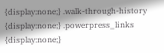{display:none;} .walk-through-history {display:none;} .powerpress_links {display:none;}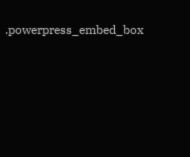.powerpress_embed_box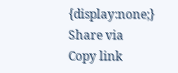{display:none;}
Share via
Copy link